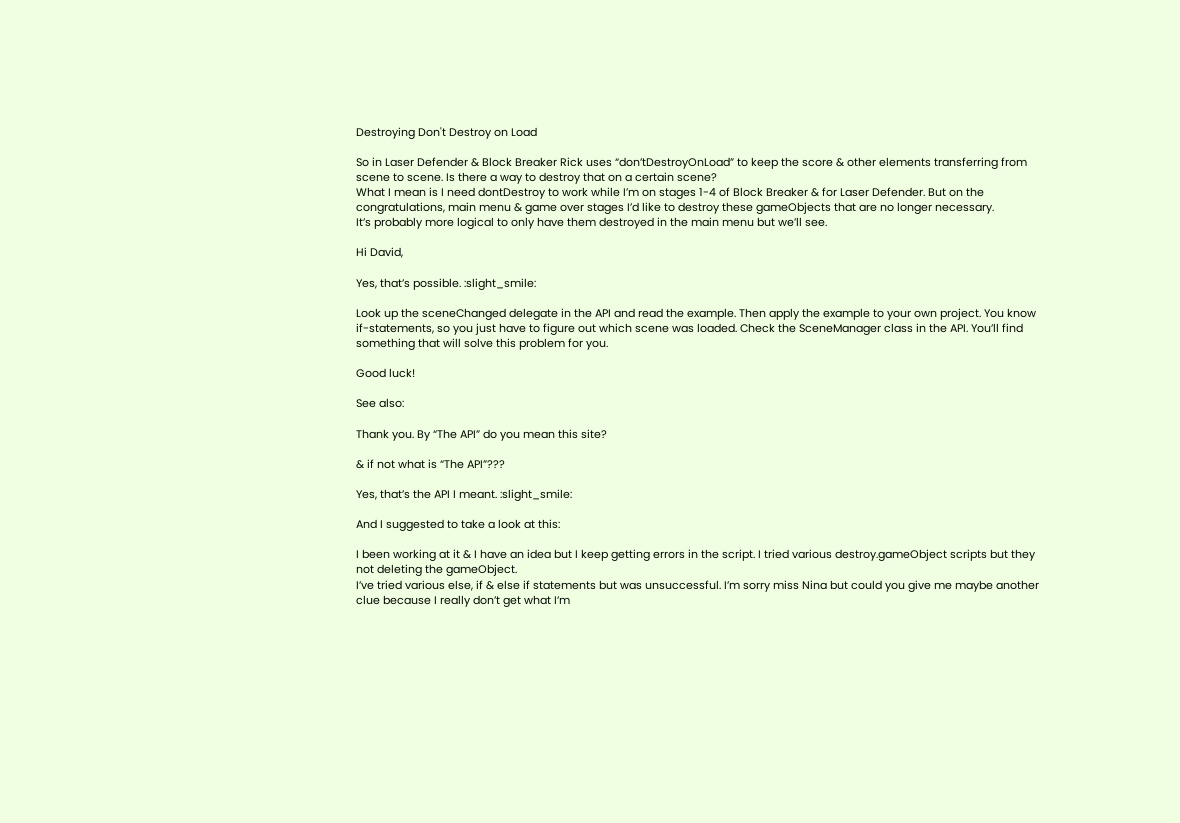Destroying Don't Destroy on Load

So in Laser Defender & Block Breaker Rick uses “don’tDestroyOnLoad” to keep the score & other elements transferring from scene to scene. Is there a way to destroy that on a certain scene?
What I mean is I need dontDestroy to work while I’m on stages 1-4 of Block Breaker & for Laser Defender. But on the congratulations, main menu & game over stages I’d like to destroy these gameObjects that are no longer necessary.
It’s probably more logical to only have them destroyed in the main menu but we’ll see.

Hi David,

Yes, that’s possible. :slight_smile:

Look up the sceneChanged delegate in the API and read the example. Then apply the example to your own project. You know if-statements, so you just have to figure out which scene was loaded. Check the SceneManager class in the API. You’ll find something that will solve this problem for you.

Good luck!

See also:

Thank you. By “The API” do you mean this site?

& if not what is “The API”???

Yes, that’s the API I meant. :slight_smile:

And I suggested to take a look at this:

I been working at it & I have an idea but I keep getting errors in the script. I tried various destroy.gameObject scripts but they not deleting the gameObject.
I’ve tried various else, if & else if statements but was unsuccessful. I’m sorry miss Nina but could you give me maybe another clue because I really don’t get what I’m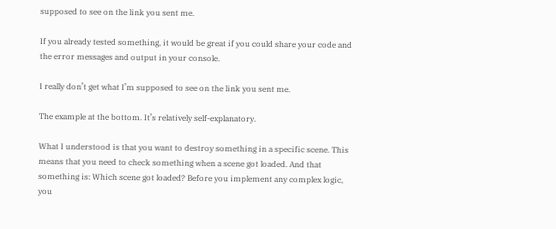supposed to see on the link you sent me.

If you already tested something, it would be great if you could share your code and the error messages and output in your console.

I really don’t get what I’m supposed to see on the link you sent me.

The example at the bottom. It’s relatively self-explanatory.

What I understood is that you want to destroy something in a specific scene. This means that you need to check something when a scene got loaded. And that something is: Which scene got loaded? Before you implement any complex logic, you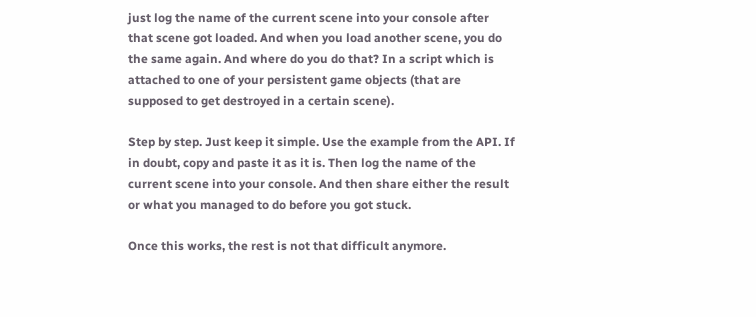just log the name of the current scene into your console after that scene got loaded. And when you load another scene, you do the same again. And where do you do that? In a script which is attached to one of your persistent game objects (that are supposed to get destroyed in a certain scene).

Step by step. Just keep it simple. Use the example from the API. If in doubt, copy and paste it as it is. Then log the name of the current scene into your console. And then share either the result or what you managed to do before you got stuck.

Once this works, the rest is not that difficult anymore.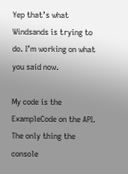Yep that’s what Windsands is trying to do. I’m working on what you said now.

My code is the ExampleCode on the API. The only thing the console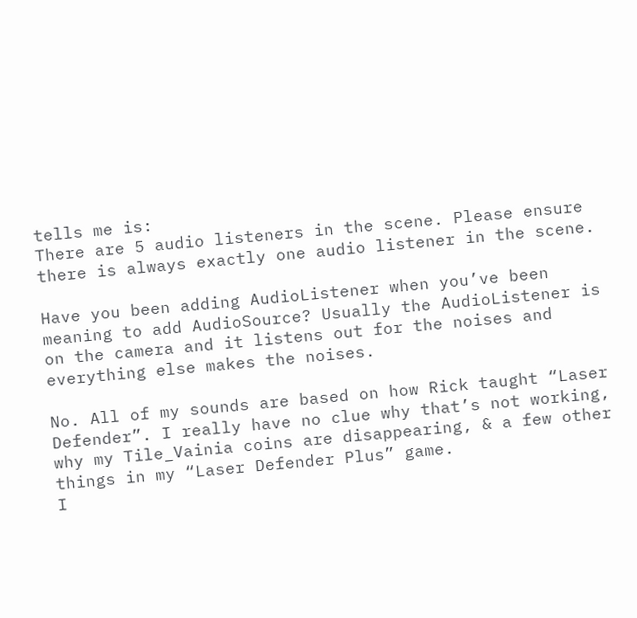tells me is:
There are 5 audio listeners in the scene. Please ensure there is always exactly one audio listener in the scene.

Have you been adding AudioListener when you’ve been meaning to add AudioSource? Usually the AudioListener is on the camera and it listens out for the noises and everything else makes the noises.

No. All of my sounds are based on how Rick taught “Laser Defender”. I really have no clue why that’s not working, why my Tile_Vainia coins are disappearing, & a few other things in my “Laser Defender Plus” game.
I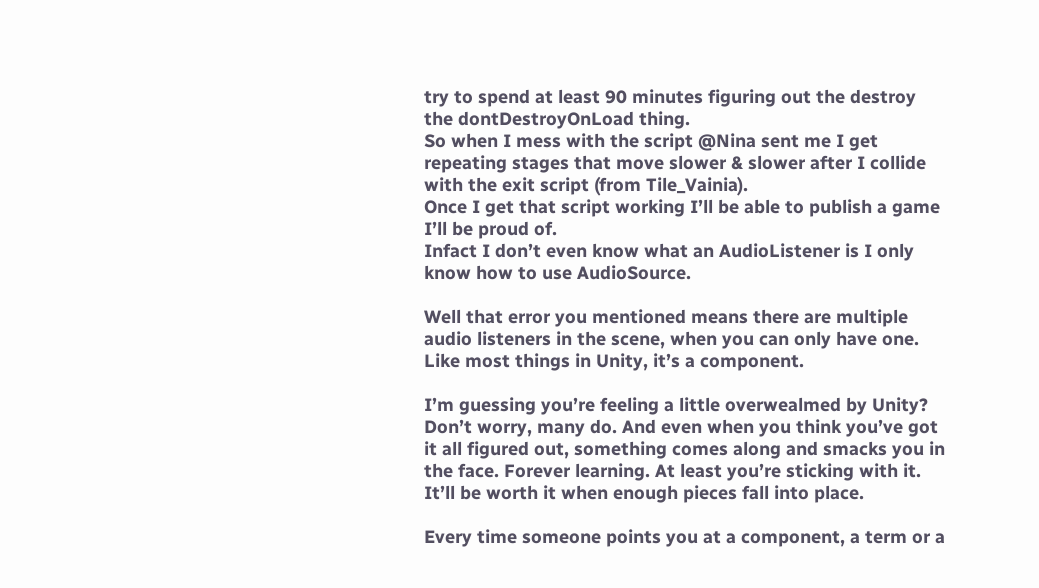try to spend at least 90 minutes figuring out the destroy the dontDestroyOnLoad thing.
So when I mess with the script @Nina sent me I get repeating stages that move slower & slower after I collide with the exit script (from Tile_Vainia).
Once I get that script working I’ll be able to publish a game I’ll be proud of.
Infact I don’t even know what an AudioListener is I only know how to use AudioSource.

Well that error you mentioned means there are multiple audio listeners in the scene, when you can only have one. Like most things in Unity, it’s a component.

I’m guessing you’re feeling a little overwealmed by Unity? Don’t worry, many do. And even when you think you’ve got it all figured out, something comes along and smacks you in the face. Forever learning. At least you’re sticking with it. It’ll be worth it when enough pieces fall into place.

Every time someone points you at a component, a term or a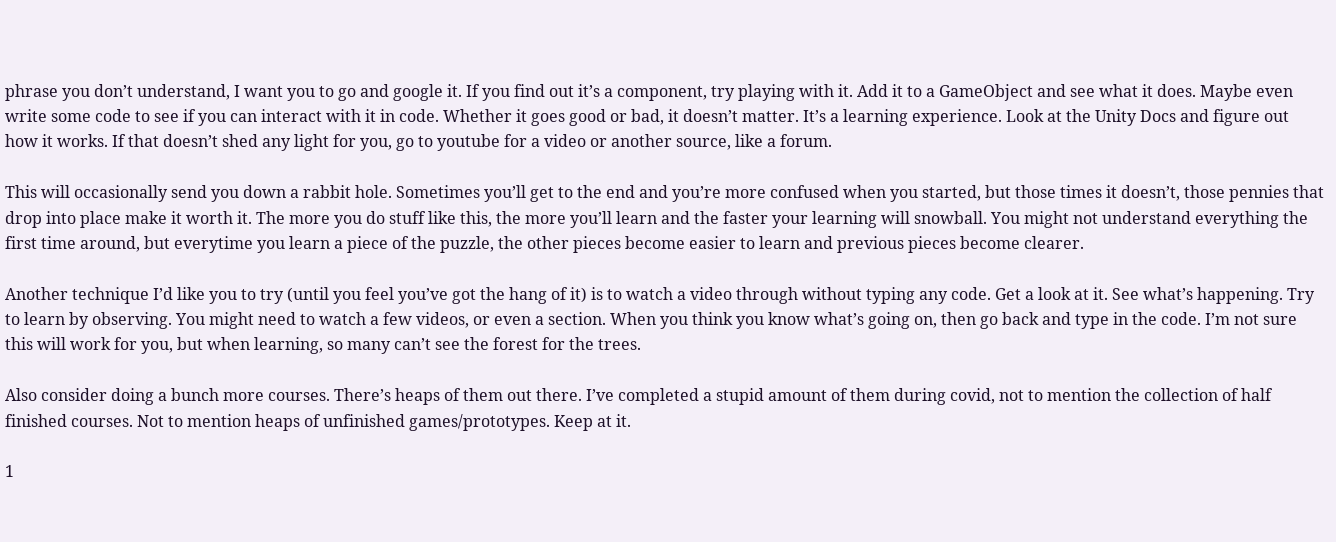phrase you don’t understand, I want you to go and google it. If you find out it’s a component, try playing with it. Add it to a GameObject and see what it does. Maybe even write some code to see if you can interact with it in code. Whether it goes good or bad, it doesn’t matter. It’s a learning experience. Look at the Unity Docs and figure out how it works. If that doesn’t shed any light for you, go to youtube for a video or another source, like a forum.

This will occasionally send you down a rabbit hole. Sometimes you’ll get to the end and you’re more confused when you started, but those times it doesn’t, those pennies that drop into place make it worth it. The more you do stuff like this, the more you’ll learn and the faster your learning will snowball. You might not understand everything the first time around, but everytime you learn a piece of the puzzle, the other pieces become easier to learn and previous pieces become clearer.

Another technique I’d like you to try (until you feel you’ve got the hang of it) is to watch a video through without typing any code. Get a look at it. See what’s happening. Try to learn by observing. You might need to watch a few videos, or even a section. When you think you know what’s going on, then go back and type in the code. I’m not sure this will work for you, but when learning, so many can’t see the forest for the trees.

Also consider doing a bunch more courses. There’s heaps of them out there. I’ve completed a stupid amount of them during covid, not to mention the collection of half finished courses. Not to mention heaps of unfinished games/prototypes. Keep at it.

1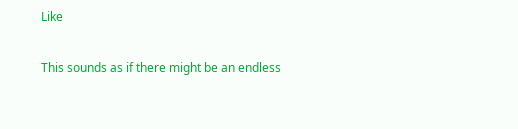Like

This sounds as if there might be an endless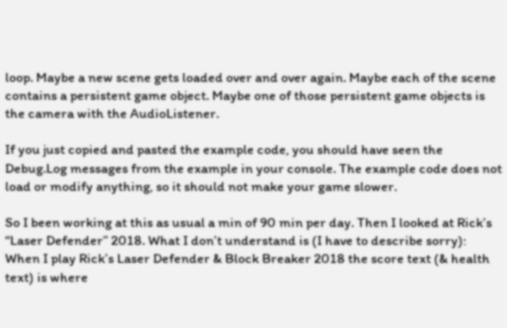loop. Maybe a new scene gets loaded over and over again. Maybe each of the scene contains a persistent game object. Maybe one of those persistent game objects is the camera with the AudioListener.

If you just copied and pasted the example code, you should have seen the Debug.Log messages from the example in your console. The example code does not load or modify anything, so it should not make your game slower.

So I been working at this as usual a min of 90 min per day. Then I looked at Rick’s “Laser Defender” 2018. What I don’t understand is (I have to describe sorry):
When I play Rick’s Laser Defender & Block Breaker 2018 the score text (& health text) is where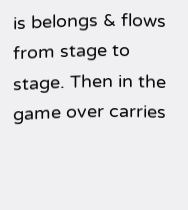is belongs & flows from stage to stage. Then in the game over carries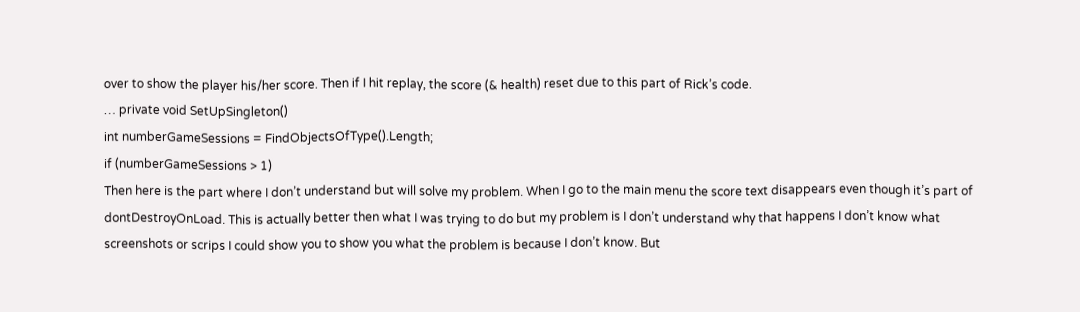over to show the player his/her score. Then if I hit replay, the score (& health) reset due to this part of Rick’s code.
… private void SetUpSingleton()
int numberGameSessions = FindObjectsOfType().Length;
if (numberGameSessions > 1)
Then here is the part where I don’t understand but will solve my problem. When I go to the main menu the score text disappears even though it’s part of dontDestroyOnLoad. This is actually better then what I was trying to do but my problem is I don’t understand why that happens I don’t know what screenshots or scrips I could show you to show you what the problem is because I don’t know. But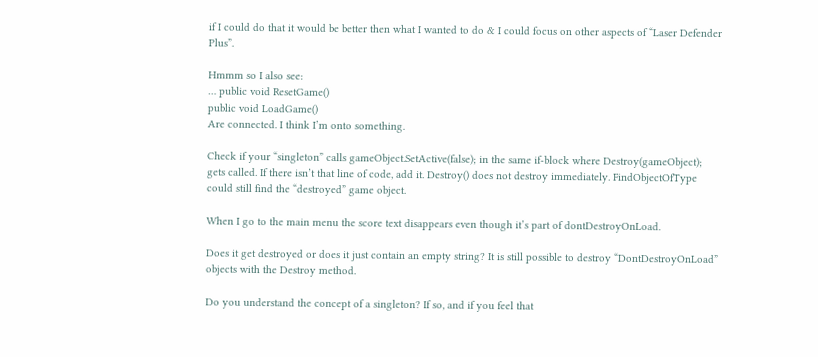if I could do that it would be better then what I wanted to do & I could focus on other aspects of “Laser Defender Plus”.

Hmmm so I also see:
… public void ResetGame()
public void LoadGame()
Are connected. I think I’m onto something.

Check if your “singleton” calls gameObject.SetActive(false); in the same if-block where Destroy(gameObject); gets called. If there isn’t that line of code, add it. Destroy() does not destroy immediately. FindObjectOfType could still find the “destroyed” game object.

When I go to the main menu the score text disappears even though it’s part of dontDestroyOnLoad.

Does it get destroyed or does it just contain an empty string? It is still possible to destroy “DontDestroyOnLoad” objects with the Destroy method.

Do you understand the concept of a singleton? If so, and if you feel that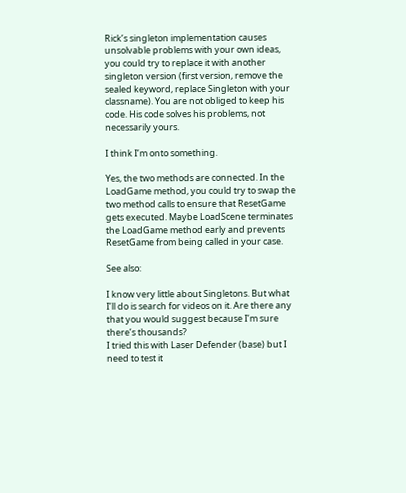Rick’s singleton implementation causes unsolvable problems with your own ideas, you could try to replace it with another singleton version (first version, remove the sealed keyword, replace Singleton with your classname). You are not obliged to keep his code. His code solves his problems, not necessarily yours.

I think I’m onto something.

Yes, the two methods are connected. In the LoadGame method, you could try to swap the two method calls to ensure that ResetGame gets executed. Maybe LoadScene terminates the LoadGame method early and prevents ResetGame from being called in your case.

See also:

I know very little about Singletons. But what I’ll do is search for videos on it. Are there any that you would suggest because I’m sure there’s thousands?
I tried this with Laser Defender (base) but I need to test it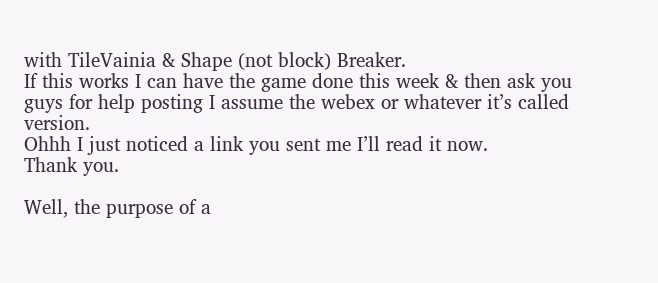with TileVainia & Shape (not block) Breaker.
If this works I can have the game done this week & then ask you guys for help posting I assume the webex or whatever it’s called version.
Ohhh I just noticed a link you sent me I’ll read it now.
Thank you.

Well, the purpose of a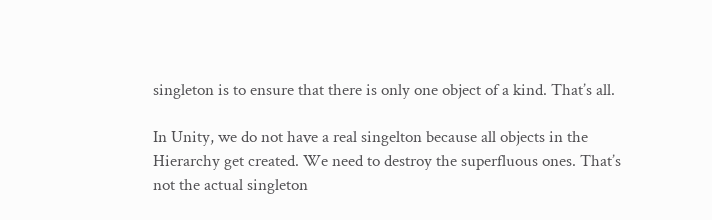singleton is to ensure that there is only one object of a kind. That’s all.

In Unity, we do not have a real singelton because all objects in the Hierarchy get created. We need to destroy the superfluous ones. That’s not the actual singleton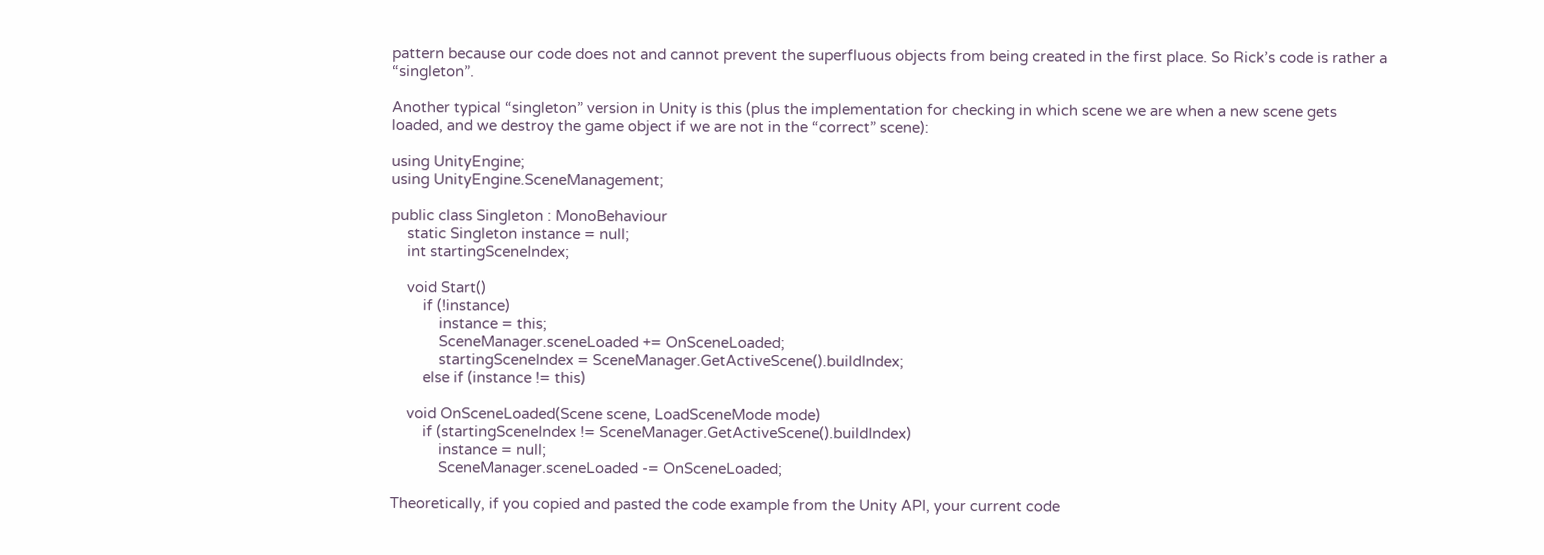pattern because our code does not and cannot prevent the superfluous objects from being created in the first place. So Rick’s code is rather a “singleton”.

Another typical “singleton” version in Unity is this (plus the implementation for checking in which scene we are when a new scene gets loaded, and we destroy the game object if we are not in the “correct” scene):

using UnityEngine;
using UnityEngine.SceneManagement;

public class Singleton : MonoBehaviour
    static Singleton instance = null;
    int startingSceneIndex;

    void Start()
        if (!instance)
            instance = this;
            SceneManager.sceneLoaded += OnSceneLoaded;
            startingSceneIndex = SceneManager.GetActiveScene().buildIndex;
        else if (instance != this)

    void OnSceneLoaded(Scene scene, LoadSceneMode mode)
        if (startingSceneIndex != SceneManager.GetActiveScene().buildIndex)
            instance = null;
            SceneManager.sceneLoaded -= OnSceneLoaded;

Theoretically, if you copied and pasted the code example from the Unity API, your current code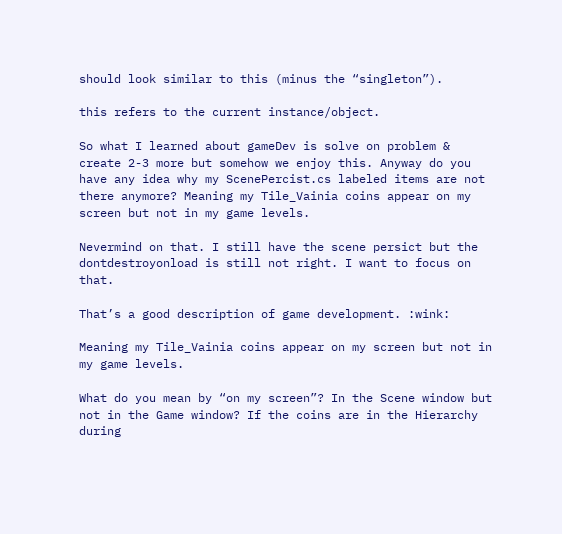should look similar to this (minus the “singleton”).

this refers to the current instance/object.

So what I learned about gameDev is solve on problem & create 2-3 more but somehow we enjoy this. Anyway do you have any idea why my ScenePercist.cs labeled items are not there anymore? Meaning my Tile_Vainia coins appear on my screen but not in my game levels.

Nevermind on that. I still have the scene persict but the dontdestroyonload is still not right. I want to focus on that.

That’s a good description of game development. :wink:

Meaning my Tile_Vainia coins appear on my screen but not in my game levels.

What do you mean by “on my screen”? In the Scene window but not in the Game window? If the coins are in the Hierarchy during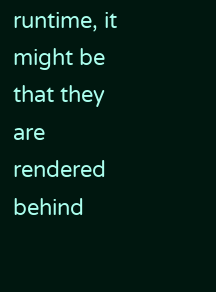runtime, it might be that they are rendered behind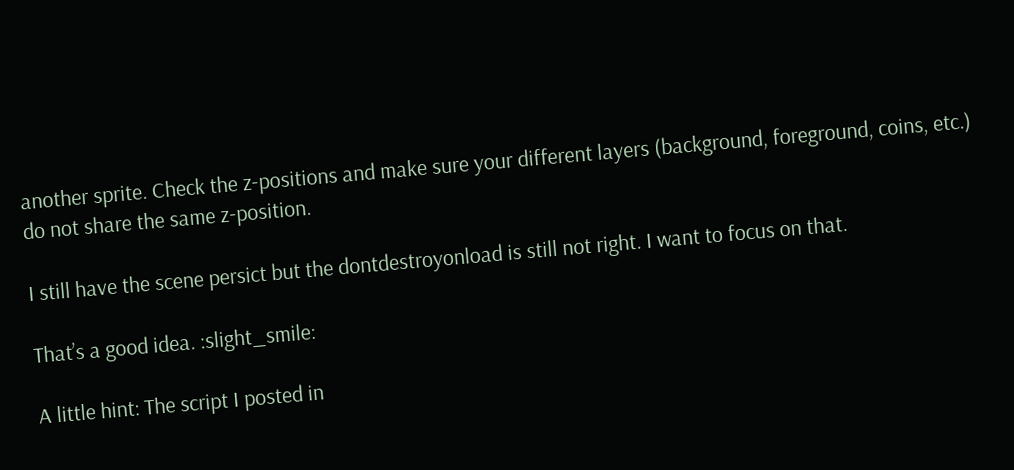another sprite. Check the z-positions and make sure your different layers (background, foreground, coins, etc.) do not share the same z-position.

I still have the scene persict but the dontdestroyonload is still not right. I want to focus on that.

That’s a good idea. :slight_smile:

A little hint: The script I posted in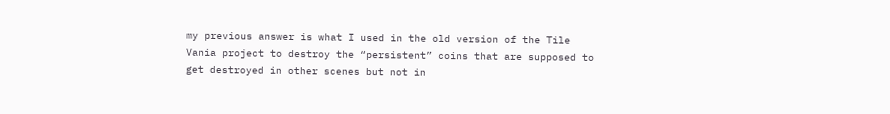my previous answer is what I used in the old version of the Tile Vania project to destroy the “persistent” coins that are supposed to get destroyed in other scenes but not in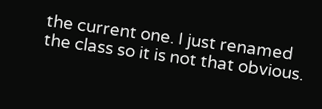the current one. I just renamed the class so it is not that obvious.